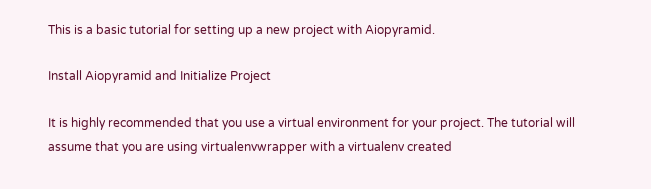This is a basic tutorial for setting up a new project with Aiopyramid.

Install Aiopyramid and Initialize Project

It is highly recommended that you use a virtual environment for your project. The tutorial will assume that you are using virtualenvwrapper with a virtualenv created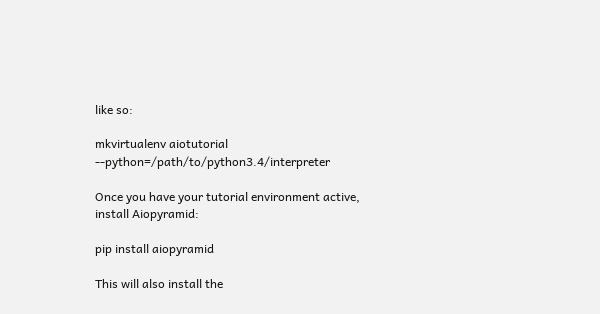like so:

mkvirtualenv aiotutorial --python=/path/to/python3.4/interpreter

Once you have your tutorial environment active, install Aiopyramid:

pip install aiopyramid

This will also install the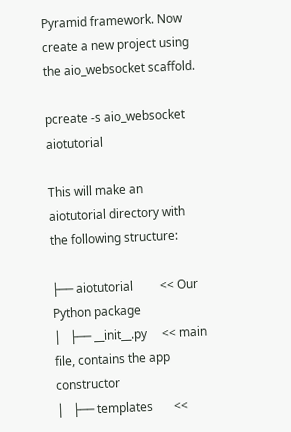Pyramid framework. Now create a new project using the aio_websocket scaffold.

pcreate -s aio_websocket aiotutorial

This will make an aiotutorial directory with the following structure:

├── aiotutorial         << Our Python package
│   ├── __init__.py     << main file, contains the app constructor
│   ├── templates       <<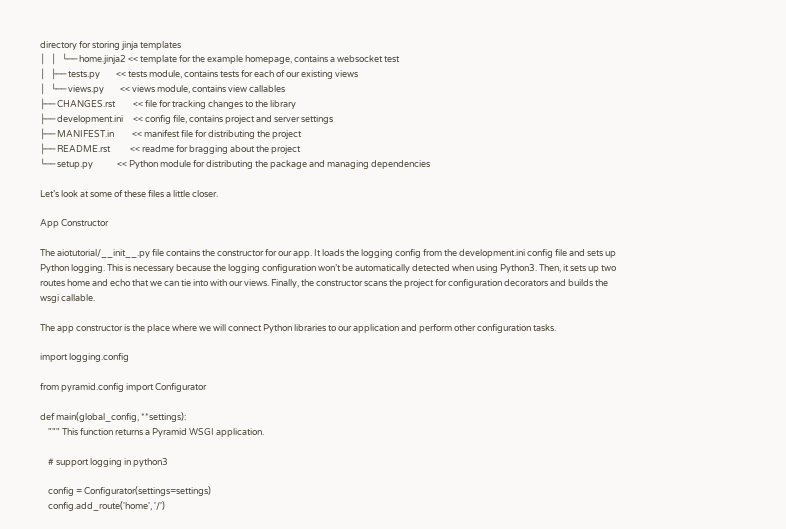directory for storing jinja templates
│   │   └── home.jinja2 << template for the example homepage, contains a websocket test
│   ├── tests.py        << tests module, contains tests for each of our existing views
│   └── views.py        << views module, contains view callables
├── CHANGES.rst         << file for tracking changes to the library
├── development.ini     << config file, contains project and server settings
├── MANIFEST.in         << manifest file for distributing the project
├── README.rst          << readme for bragging about the project
└── setup.py            << Python module for distributing the package and managing dependencies

Let’s look at some of these files a little closer.

App Constructor

The aiotutorial/__init__.py file contains the constructor for our app. It loads the logging config from the development.ini config file and sets up Python logging. This is necessary because the logging configuration won’t be automatically detected when using Python3. Then, it sets up two routes home and echo that we can tie into with our views. Finally, the constructor scans the project for configuration decorators and builds the wsgi callable.

The app constructor is the place where we will connect Python libraries to our application and perform other configuration tasks.

import logging.config

from pyramid.config import Configurator

def main(global_config, **settings):
    """ This function returns a Pyramid WSGI application.

    # support logging in python3

    config = Configurator(settings=settings)
    config.add_route('home', '/')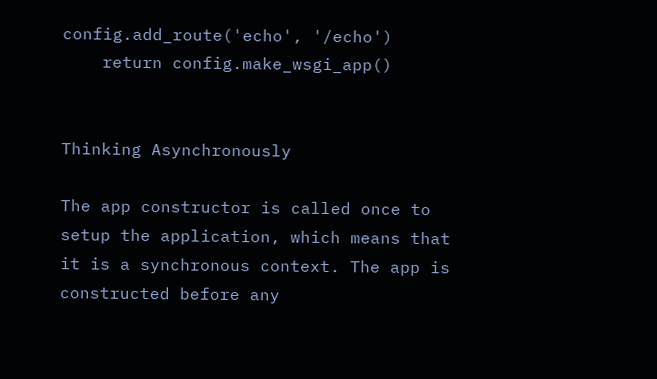config.add_route('echo', '/echo')
    return config.make_wsgi_app()


Thinking Asynchronously

The app constructor is called once to setup the application, which means that it is a synchronous context. The app is constructed before any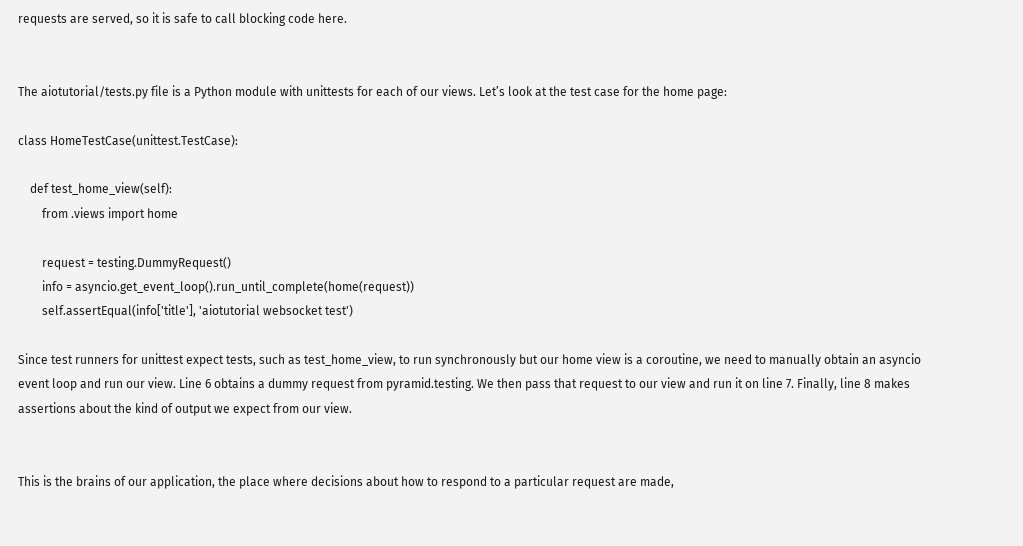requests are served, so it is safe to call blocking code here.


The aiotutorial/tests.py file is a Python module with unittests for each of our views. Let’s look at the test case for the home page:

class HomeTestCase(unittest.TestCase):

    def test_home_view(self):
        from .views import home

        request = testing.DummyRequest()
        info = asyncio.get_event_loop().run_until_complete(home(request))
        self.assertEqual(info['title'], 'aiotutorial websocket test')

Since test runners for unittest expect tests, such as test_home_view, to run synchronously but our home view is a coroutine, we need to manually obtain an asyncio event loop and run our view. Line 6 obtains a dummy request from pyramid.testing. We then pass that request to our view and run it on line 7. Finally, line 8 makes assertions about the kind of output we expect from our view.


This is the brains of our application, the place where decisions about how to respond to a particular request are made,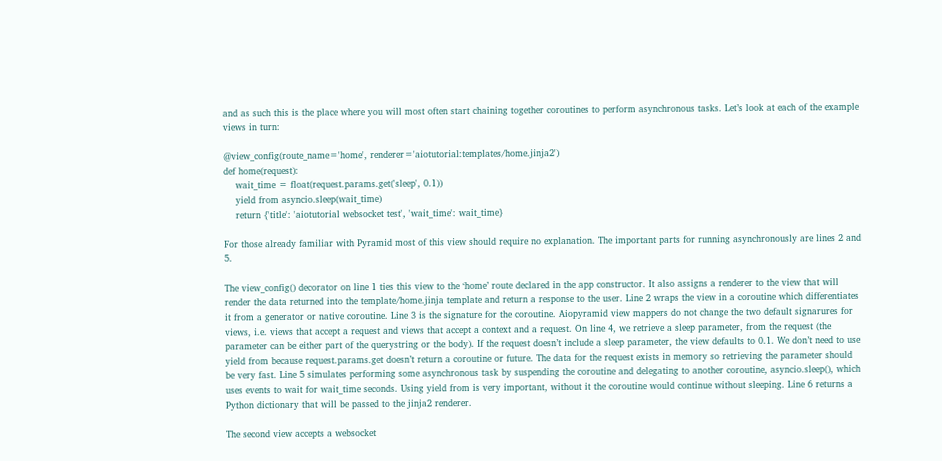and as such this is the place where you will most often start chaining together coroutines to perform asynchronous tasks. Let’s look at each of the example views in turn:

@view_config(route_name='home', renderer='aiotutorial:templates/home.jinja2')
def home(request):
    wait_time = float(request.params.get('sleep', 0.1))
    yield from asyncio.sleep(wait_time)
    return {'title': 'aiotutorial websocket test', 'wait_time': wait_time}

For those already familiar with Pyramid most of this view should require no explanation. The important parts for running asynchronously are lines 2 and 5.

The view_config() decorator on line 1 ties this view to the ‘home’ route declared in the app constructor. It also assigns a renderer to the view that will render the data returned into the template/home.jinja template and return a response to the user. Line 2 wraps the view in a coroutine which differentiates it from a generator or native coroutine. Line 3 is the signature for the coroutine. Aiopyramid view mappers do not change the two default signarures for views, i.e. views that accept a request and views that accept a context and a request. On line 4, we retrieve a sleep parameter, from the request (the parameter can be either part of the querystring or the body). If the request doesn’t include a sleep parameter, the view defaults to 0.1. We don’t need to use yield from because request.params.get doesn’t return a coroutine or future. The data for the request exists in memory so retrieving the parameter should be very fast. Line 5 simulates performing some asynchronous task by suspending the coroutine and delegating to another coroutine, asyncio.sleep(), which uses events to wait for wait_time seconds. Using yield from is very important, without it the coroutine would continue without sleeping. Line 6 returns a Python dictionary that will be passed to the jinja2 renderer.

The second view accepts a websocket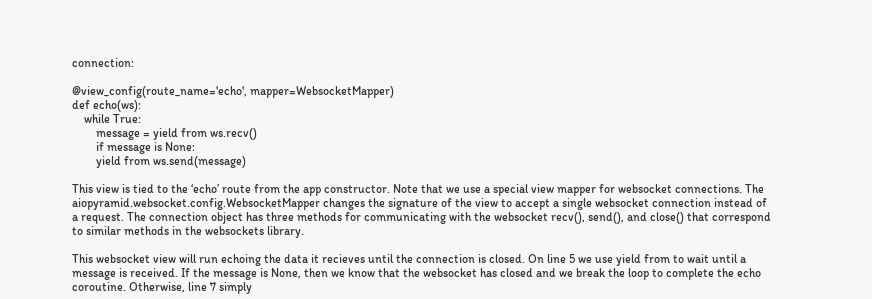connection:

@view_config(route_name='echo', mapper=WebsocketMapper)
def echo(ws):
    while True:
        message = yield from ws.recv()
        if message is None:
        yield from ws.send(message)

This view is tied to the ‘echo’ route from the app constructor. Note that we use a special view mapper for websocket connections. The aiopyramid.websocket.config.WebsocketMapper changes the signature of the view to accept a single websocket connection instead of a request. The connection object has three methods for communicating with the websocket recv(), send(), and close() that correspond to similar methods in the websockets library.

This websocket view will run echoing the data it recieves until the connection is closed. On line 5 we use yield from to wait until a message is received. If the message is None, then we know that the websocket has closed and we break the loop to complete the echo coroutine. Otherwise, line 7 simply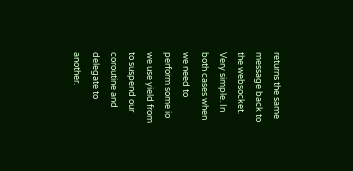returns the same message back to the websocket. Very simple. In both cases when we need to perform some io we use yield from to suspend our coroutine and delegate to another.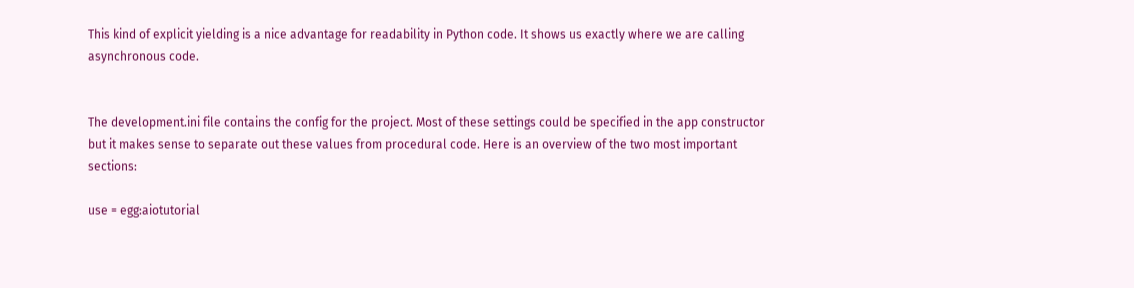This kind of explicit yielding is a nice advantage for readability in Python code. It shows us exactly where we are calling asynchronous code.


The development.ini file contains the config for the project. Most of these settings could be specified in the app constructor but it makes sense to separate out these values from procedural code. Here is an overview of the two most important sections:

use = egg:aiotutorial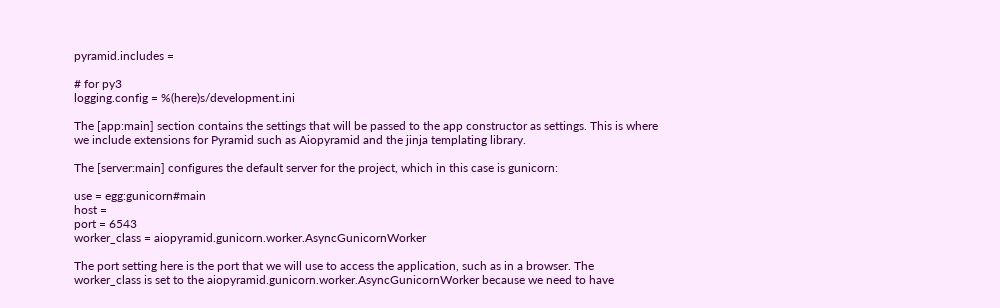pyramid.includes =

# for py3
logging.config = %(here)s/development.ini

The [app:main] section contains the settings that will be passed to the app constructor as settings. This is where we include extensions for Pyramid such as Aiopyramid and the jinja templating library.

The [server:main] configures the default server for the project, which in this case is gunicorn:

use = egg:gunicorn#main
host =
port = 6543
worker_class = aiopyramid.gunicorn.worker.AsyncGunicornWorker

The port setting here is the port that we will use to access the application, such as in a browser. The worker_class is set to the aiopyramid.gunicorn.worker.AsyncGunicornWorker because we need to have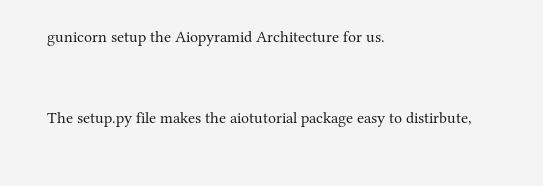gunicorn setup the Aiopyramid Architecture for us.


The setup.py file makes the aiotutorial package easy to distirbute,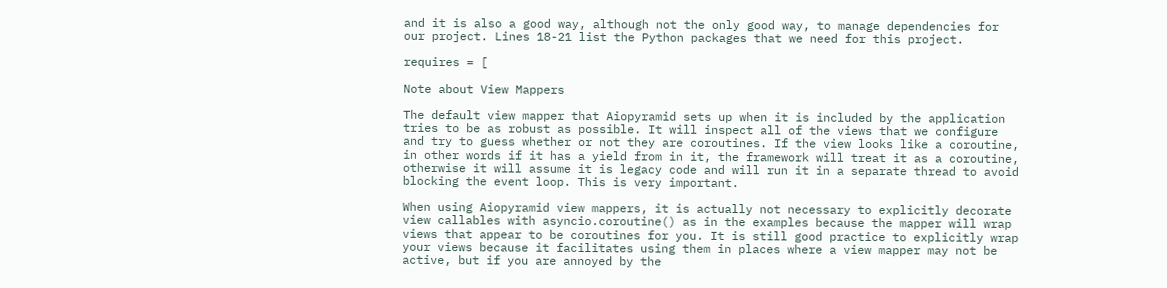and it is also a good way, although not the only good way, to manage dependencies for our project. Lines 18-21 list the Python packages that we need for this project.

requires = [

Note about View Mappers

The default view mapper that Aiopyramid sets up when it is included by the application tries to be as robust as possible. It will inspect all of the views that we configure and try to guess whether or not they are coroutines. If the view looks like a coroutine, in other words if it has a yield from in it, the framework will treat it as a coroutine, otherwise it will assume it is legacy code and will run it in a separate thread to avoid blocking the event loop. This is very important.

When using Aiopyramid view mappers, it is actually not necessary to explicitly decorate view callables with asyncio.coroutine() as in the examples because the mapper will wrap views that appear to be coroutines for you. It is still good practice to explicitly wrap your views because it facilitates using them in places where a view mapper may not be active, but if you are annoyed by the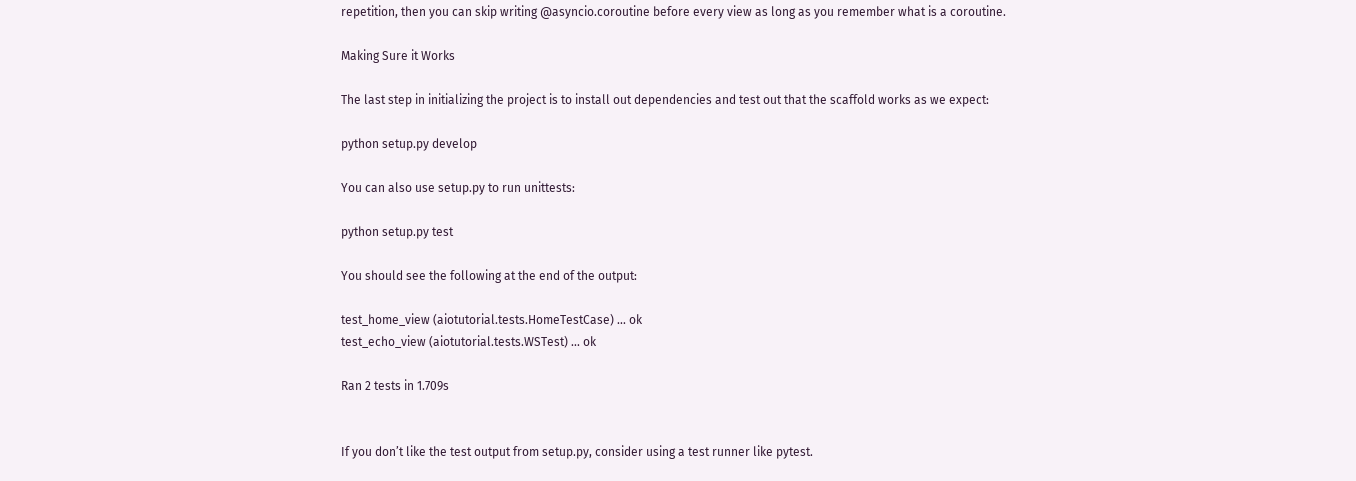repetition, then you can skip writing @asyncio.coroutine before every view as long as you remember what is a coroutine.

Making Sure it Works

The last step in initializing the project is to install out dependencies and test out that the scaffold works as we expect:

python setup.py develop

You can also use setup.py to run unittests:

python setup.py test

You should see the following at the end of the output:

test_home_view (aiotutorial.tests.HomeTestCase) ... ok
test_echo_view (aiotutorial.tests.WSTest) ... ok

Ran 2 tests in 1.709s


If you don’t like the test output from setup.py, consider using a test runner like pytest.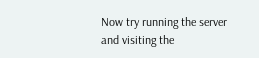Now try running the server and visiting the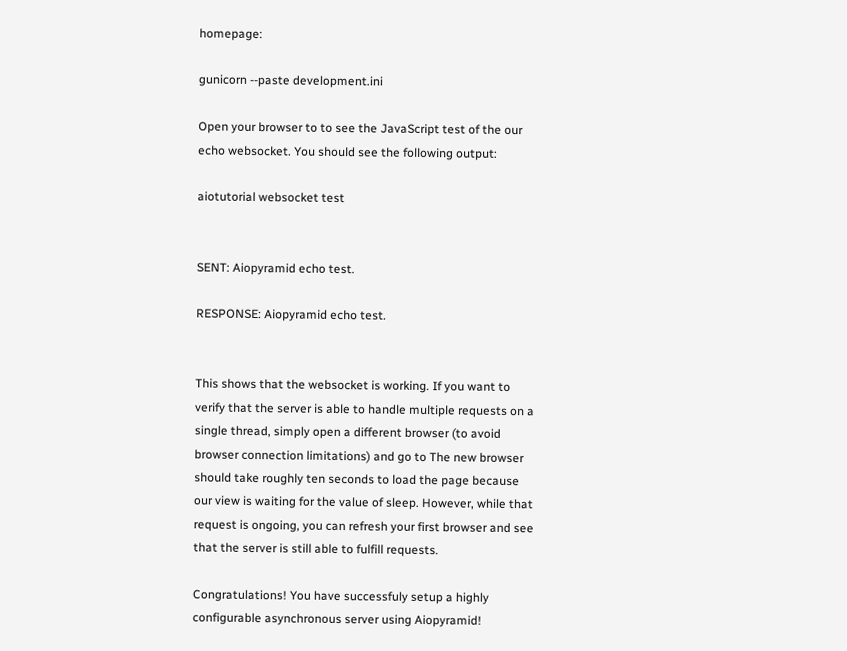homepage:

gunicorn --paste development.ini

Open your browser to to see the JavaScript test of the our echo websocket. You should see the following output:

aiotutorial websocket test


SENT: Aiopyramid echo test.

RESPONSE: Aiopyramid echo test.


This shows that the websocket is working. If you want to verify that the server is able to handle multiple requests on a single thread, simply open a different browser (to avoid browser connection limitations) and go to The new browser should take roughly ten seconds to load the page because our view is waiting for the value of sleep. However, while that request is ongoing, you can refresh your first browser and see that the server is still able to fulfill requests.

Congratulations! You have successfuly setup a highly configurable asynchronous server using Aiopyramid!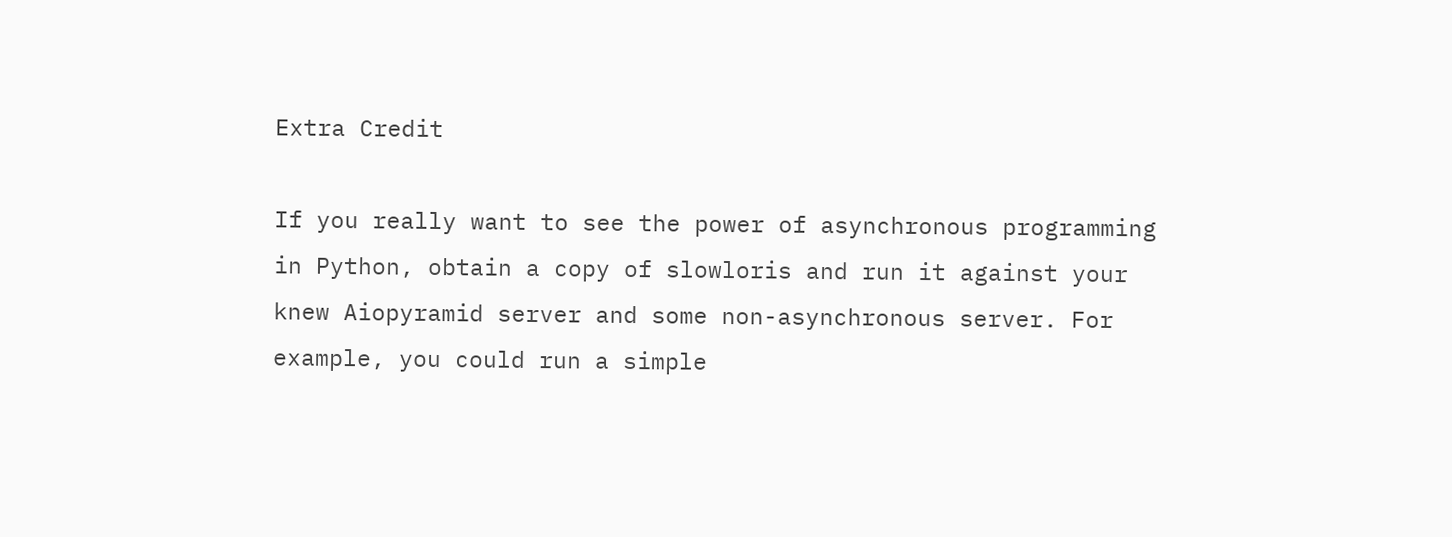Extra Credit

If you really want to see the power of asynchronous programming in Python, obtain a copy of slowloris and run it against your knew Aiopyramid server and some non-asynchronous server. For example, you could run a simple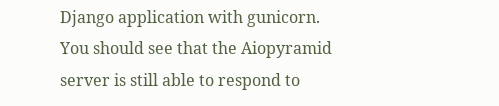Django application with gunicorn. You should see that the Aiopyramid server is still able to respond to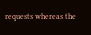requests whereas the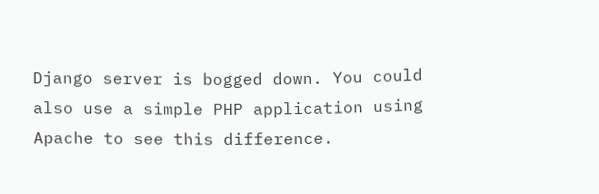Django server is bogged down. You could also use a simple PHP application using Apache to see this difference.